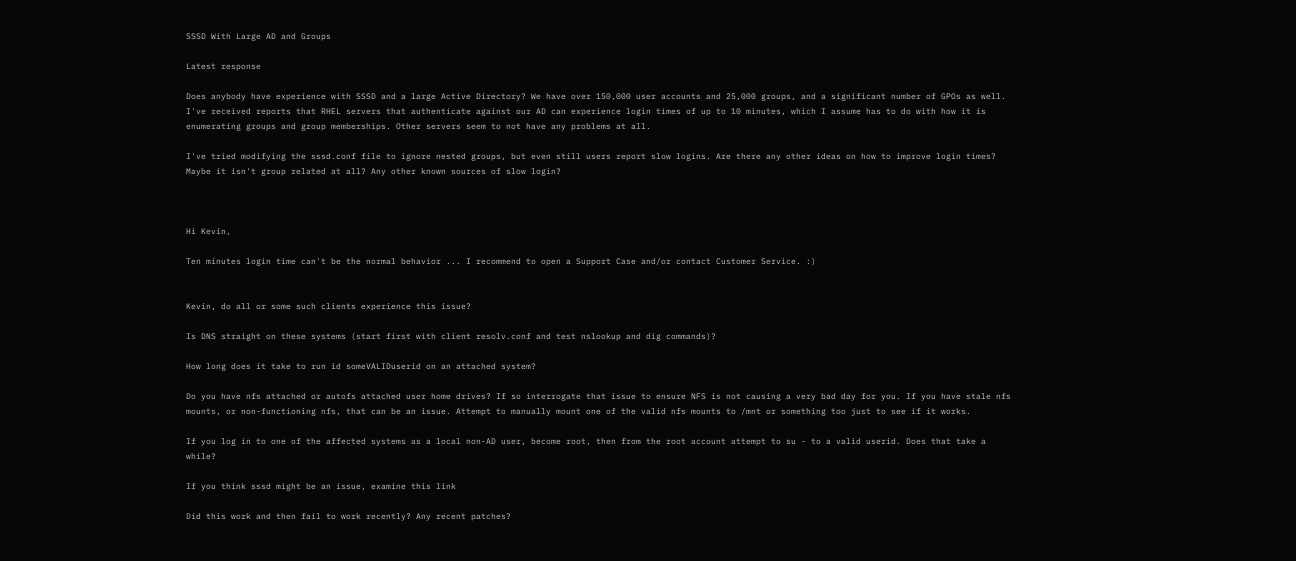SSSD With Large AD and Groups

Latest response

Does anybody have experience with SSSD and a large Active Directory? We have over 150,000 user accounts and 25,000 groups, and a significant number of GPOs as well. I've received reports that RHEL servers that authenticate against our AD can experience login times of up to 10 minutes, which I assume has to do with how it is enumerating groups and group memberships. Other servers seem to not have any problems at all.

I've tried modifying the sssd.conf file to ignore nested groups, but even still users report slow logins. Are there any other ideas on how to improve login times? Maybe it isn't group related at all? Any other known sources of slow login?



Hi Kevin,

Ten minutes login time can't be the normal behavior ... I recommend to open a Support Case and/or contact Customer Service. :)


Kevin, do all or some such clients experience this issue?

Is DNS straight on these systems (start first with client resolv.conf and test nslookup and dig commands)?

How long does it take to run id someVALIDuserid on an attached system?

Do you have nfs attached or autofs attached user home drives? If so interrogate that issue to ensure NFS is not causing a very bad day for you. If you have stale nfs mounts, or non-functioning nfs, that can be an issue. Attempt to manually mount one of the valid nfs mounts to /mnt or something too just to see if it works.

If you log in to one of the affected systems as a local non-AD user, become root, then from the root account attempt to su - to a valid userid. Does that take a while?

If you think sssd might be an issue, examine this link

Did this work and then fail to work recently? Any recent patches?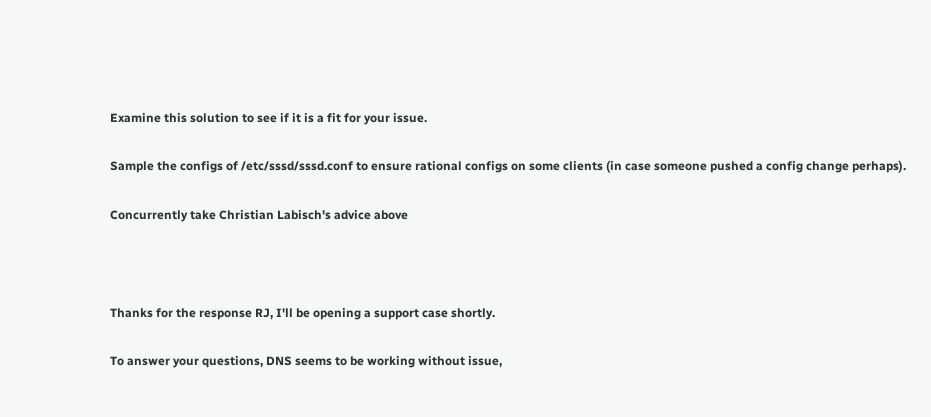Examine this solution to see if it is a fit for your issue.

Sample the configs of /etc/sssd/sssd.conf to ensure rational configs on some clients (in case someone pushed a config change perhaps).

Concurrently take Christian Labisch's advice above



Thanks for the response RJ, I'll be opening a support case shortly.

To answer your questions, DNS seems to be working without issue,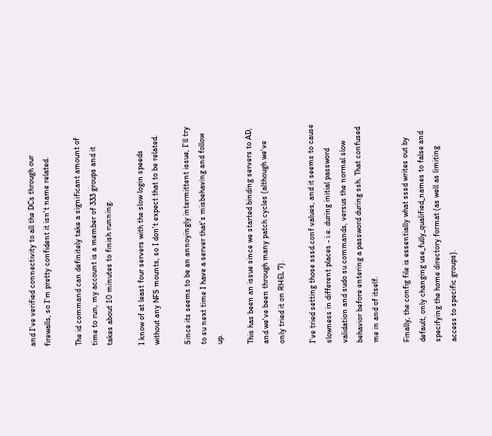and I've verified connectivity to all the DCs through our firewalls, so I'm pretty confident it isn't name related.

The id command can definitely take a significant amount of time to run, my account is a member of 333 groups and it takes about 10 minutes to finish running.

I know of at least four servers with the slow login speeds without any NFS mounts, so I don't expect that to be related.

Since its seems to be an annoyingly intermittent issue, I'll try to su next time I have a server that's misbehaving and follow up.

This has been an issue since we started binding servers to AD, and we've been through many patch cycles (although we've only tried it on RHEL 7).

I've tried setting those sssd.conf values, and it seems to cause slowness in different places - i.e. during initial password validation and sudo su commands, versus the normal slow behavior before entering a password during ssh. That confused me in and of itself.

Finally, the config file is essentially what sssd writes out by default, only changing use_fully_qualified_names to false and specifying the home directory format (as well as limiting access to specific groups).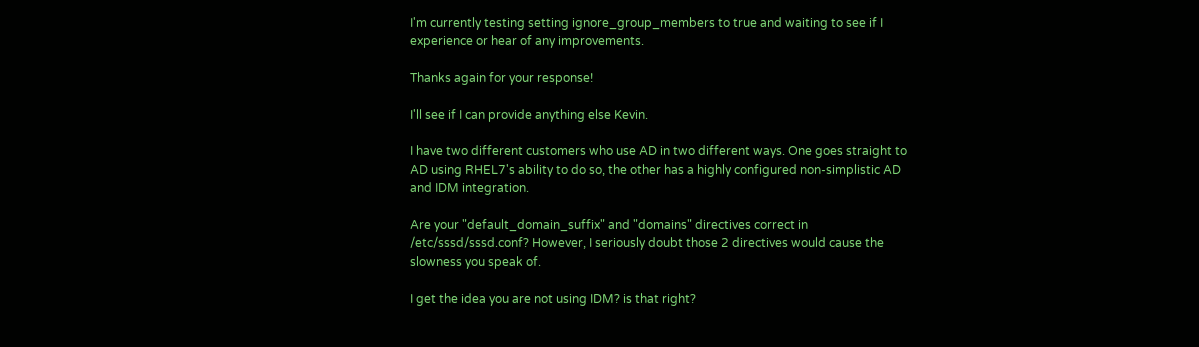I'm currently testing setting ignore_group_members to true and waiting to see if I experience or hear of any improvements.

Thanks again for your response!

I'll see if I can provide anything else Kevin.

I have two different customers who use AD in two different ways. One goes straight to AD using RHEL7's ability to do so, the other has a highly configured non-simplistic AD and IDM integration.

Are your "default_domain_suffix" and "domains" directives correct in /etc/sssd/sssd.conf? However, I seriously doubt those 2 directives would cause the slowness you speak of.

I get the idea you are not using IDM? is that right?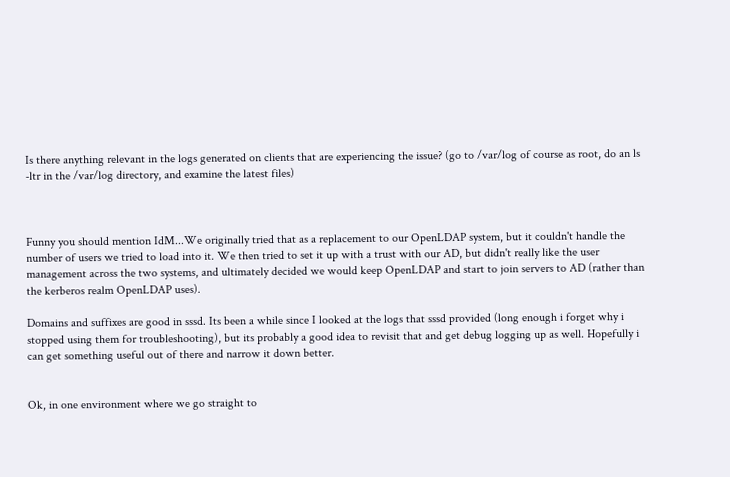Is there anything relevant in the logs generated on clients that are experiencing the issue? (go to /var/log of course as root, do an ls -ltr in the /var/log directory, and examine the latest files)



Funny you should mention IdM...We originally tried that as a replacement to our OpenLDAP system, but it couldn't handle the number of users we tried to load into it. We then tried to set it up with a trust with our AD, but didn't really like the user management across the two systems, and ultimately decided we would keep OpenLDAP and start to join servers to AD (rather than the kerberos realm OpenLDAP uses).

Domains and suffixes are good in sssd. Its been a while since I looked at the logs that sssd provided (long enough i forget why i stopped using them for troubleshooting), but its probably a good idea to revisit that and get debug logging up as well. Hopefully i can get something useful out of there and narrow it down better.


Ok, in one environment where we go straight to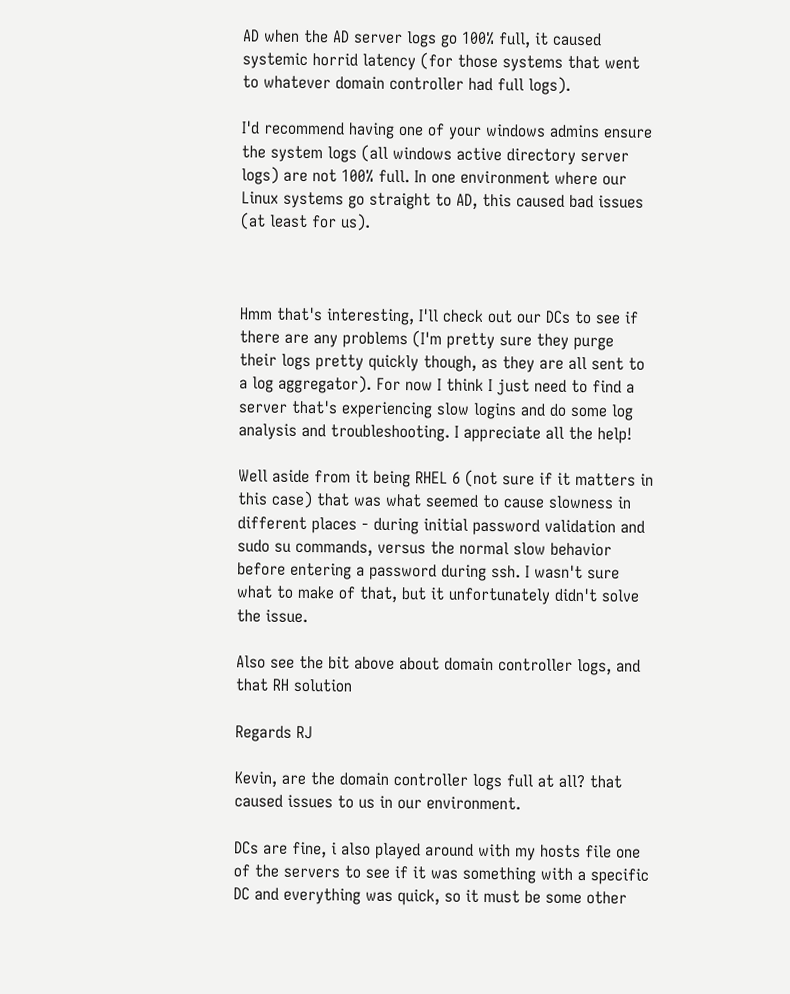AD when the AD server logs go 100% full, it caused systemic horrid latency (for those systems that went to whatever domain controller had full logs).

I'd recommend having one of your windows admins ensure the system logs (all windows active directory server logs) are not 100% full. In one environment where our Linux systems go straight to AD, this caused bad issues (at least for us).



Hmm that's interesting, I'll check out our DCs to see if there are any problems (I'm pretty sure they purge their logs pretty quickly though, as they are all sent to a log aggregator). For now I think I just need to find a server that's experiencing slow logins and do some log analysis and troubleshooting. I appreciate all the help!

Well aside from it being RHEL 6 (not sure if it matters in this case) that was what seemed to cause slowness in different places - during initial password validation and sudo su commands, versus the normal slow behavior before entering a password during ssh. I wasn't sure what to make of that, but it unfortunately didn't solve the issue.

Also see the bit above about domain controller logs, and that RH solution

Regards RJ

Kevin, are the domain controller logs full at all? that caused issues to us in our environment.

DCs are fine, i also played around with my hosts file one of the servers to see if it was something with a specific DC and everything was quick, so it must be some other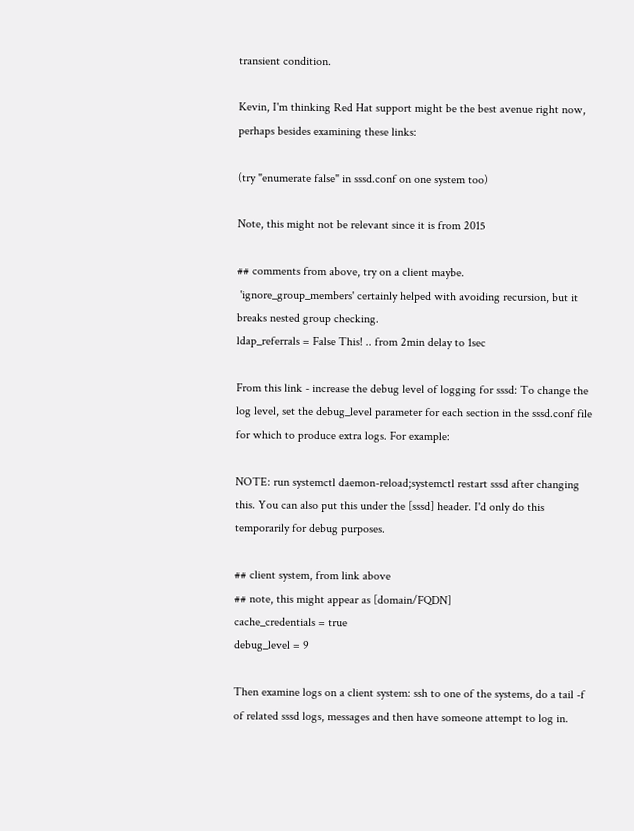transient condition.

Kevin, I'm thinking Red Hat support might be the best avenue right now, perhaps besides examining these links:

(try "enumerate false" in sssd.conf on one system too)

Note, this might not be relevant since it is from 2015

## comments from above, try on a client maybe.
 'ignore_group_members' certainly helped with avoiding recursion, but it breaks nested group checking.
ldap_referrals = False This! .. from 2min delay to 1sec

From this link - increase the debug level of logging for sssd: To change the log level, set the debug_level parameter for each section in the sssd.conf file for which to produce extra logs. For example:

NOTE: run systemctl daemon-reload;systemctl restart sssd after changing this. You can also put this under the [sssd] header. I'd only do this temporarily for debug purposes.

## client system, from link above
## note, this might appear as [domain/FQDN]
cache_credentials = true
debug_level = 9

Then examine logs on a client system: ssh to one of the systems, do a tail -f of related sssd logs, messages and then have someone attempt to log in.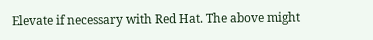Elevate if necessary with Red Hat. The above might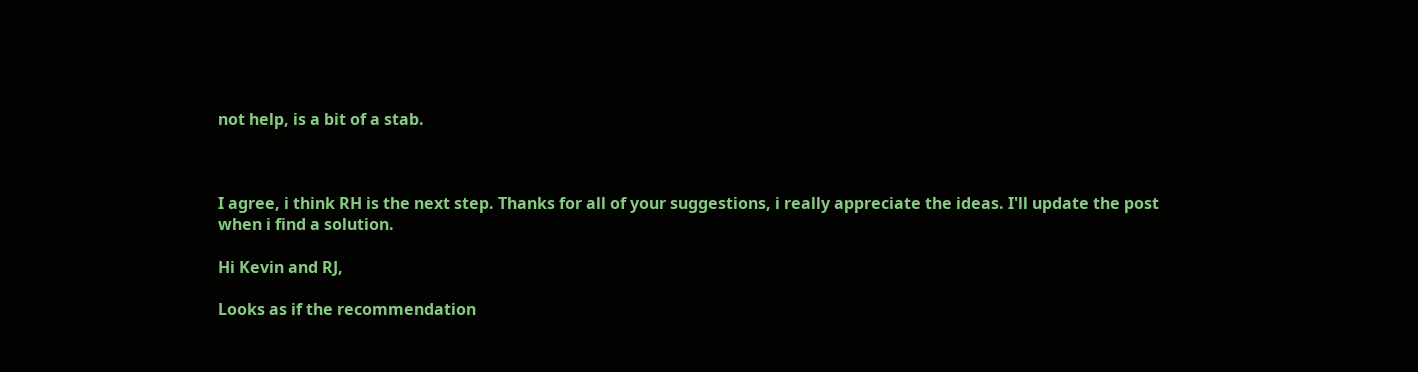not help, is a bit of a stab.



I agree, i think RH is the next step. Thanks for all of your suggestions, i really appreciate the ideas. I'll update the post when i find a solution.

Hi Kevin and RJ,

Looks as if the recommendation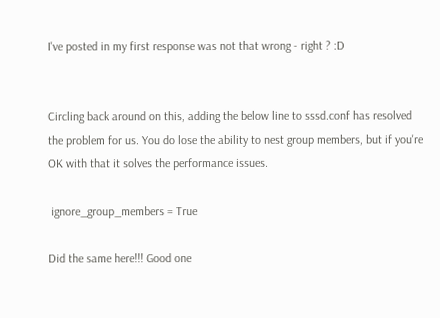I've posted in my first response was not that wrong - right ? :D


Circling back around on this, adding the below line to sssd.conf has resolved the problem for us. You do lose the ability to nest group members, but if you're OK with that it solves the performance issues.

 ignore_group_members = True

Did the same here!!! Good one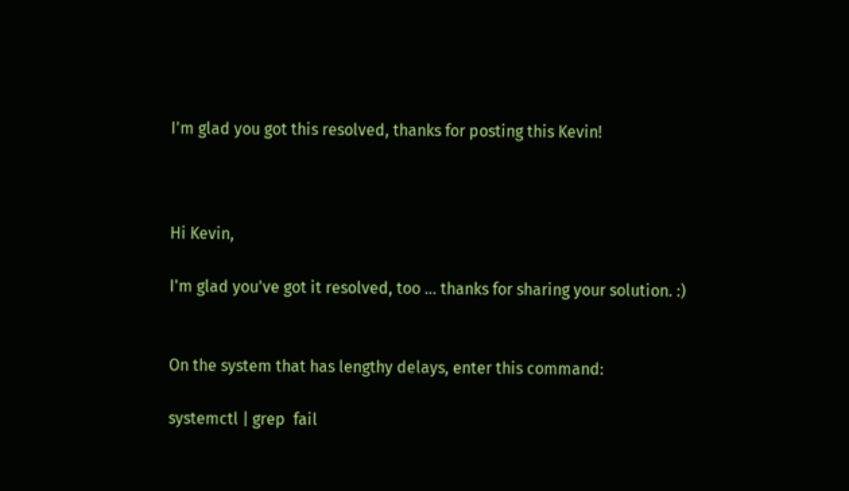I'm glad you got this resolved, thanks for posting this Kevin!



Hi Kevin,

I'm glad you've got it resolved, too ... thanks for sharing your solution. :)


On the system that has lengthy delays, enter this command:

systemctl | grep  fail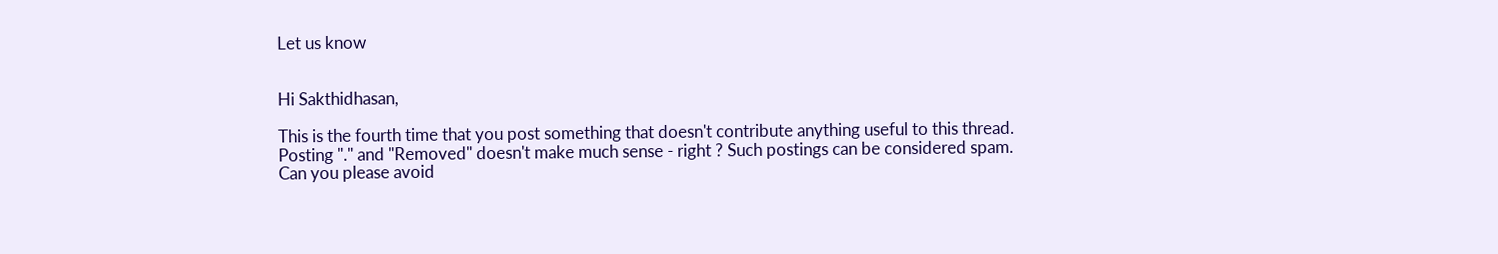Let us know


Hi Sakthidhasan,

This is the fourth time that you post something that doesn't contribute anything useful to this thread.
Posting "." and "Removed" doesn't make much sense - right ? Such postings can be considered spam.
Can you please avoid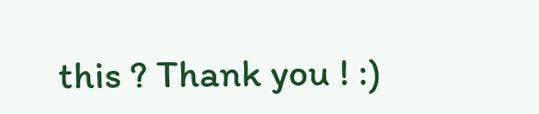this ? Thank you ! :)